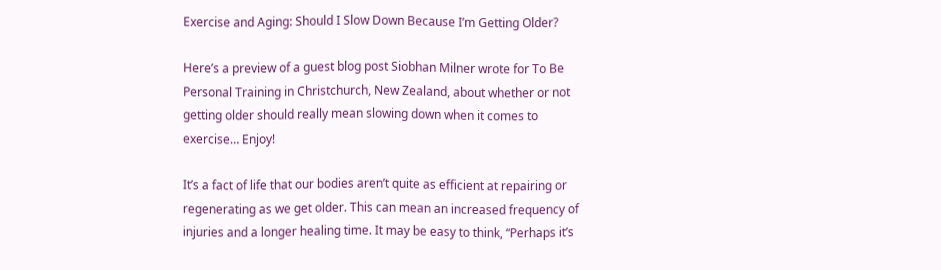Exercise and Aging: Should I Slow Down Because I’m Getting Older?

Here’s a preview of a guest blog post Siobhan Milner wrote for To Be Personal Training in Christchurch, New Zealand, about whether or not getting older should really mean slowing down when it comes to exercise… Enjoy!

It’s a fact of life that our bodies aren’t quite as efficient at repairing or regenerating as we get older. This can mean an increased frequency of injuries and a longer healing time. It may be easy to think, “Perhaps it’s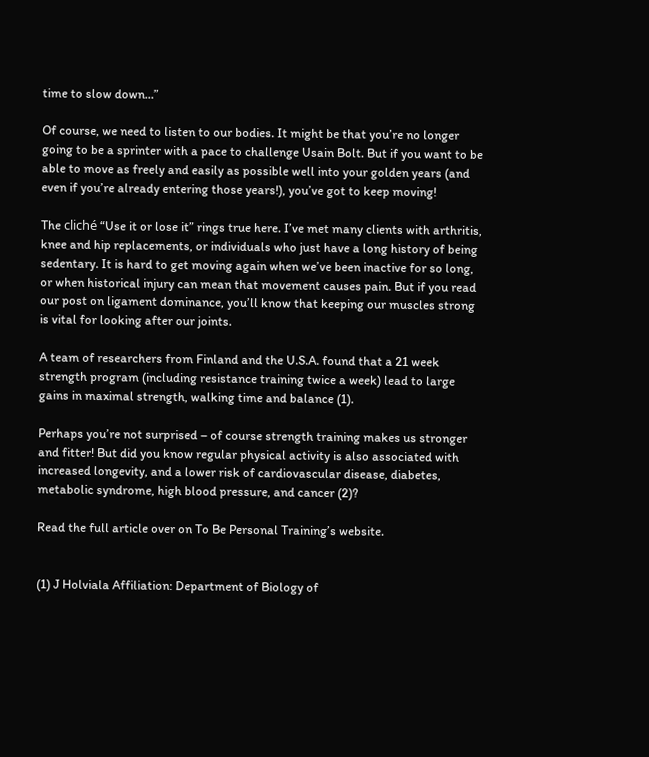time to slow down…”

Of course, we need to listen to our bodies. It might be that you’re no longer going to be a sprinter with a pace to challenge Usain Bolt. But if you want to be able to move as freely and easily as possible well into your golden years (and even if you’re already entering those years!), you’ve got to keep moving!

The cliché “Use it or lose it” rings true here. I’ve met many clients with arthritis, knee and hip replacements, or individuals who just have a long history of being sedentary. It is hard to get moving again when we’ve been inactive for so long, or when historical injury can mean that movement causes pain. But if you read our post on ligament dominance, you’ll know that keeping our muscles strong is vital for looking after our joints.

A team of researchers from Finland and the U.S.A. found that a 21 week strength program (including resistance training twice a week) lead to large gains in maximal strength, walking time and balance (1).

Perhaps you’re not surprised – of course strength training makes us stronger and fitter! But did you know regular physical activity is also associated with increased longevity, and a lower risk of cardiovascular disease, diabetes, metabolic syndrome, high blood pressure, and cancer (2)?

Read the full article over on To Be Personal Training’s website.


(1) J Holviala Affiliation: Department of Biology of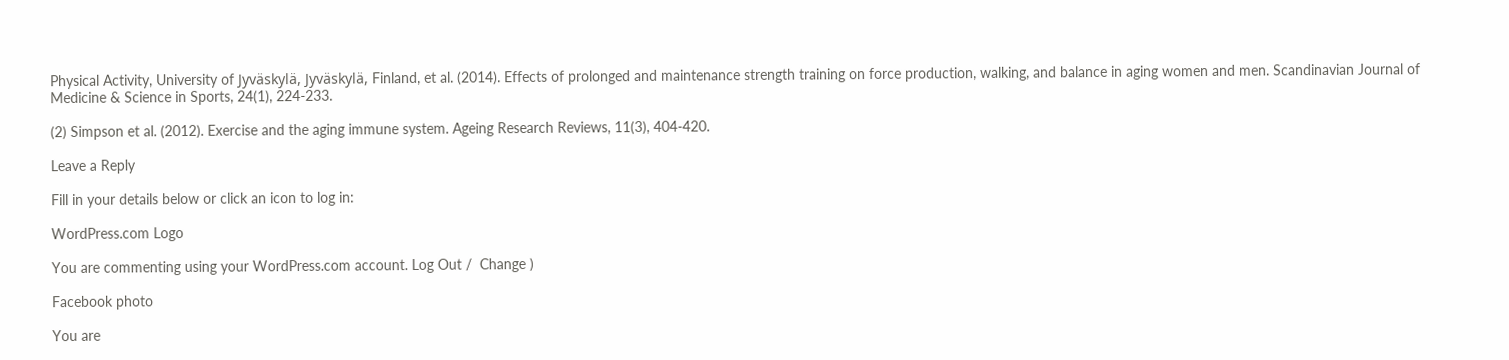Physical Activity, University of Jyväskylä, Jyväskylä, Finland, et al. (2014). Effects of prolonged and maintenance strength training on force production, walking, and balance in aging women and men. Scandinavian Journal of Medicine & Science in Sports, 24(1), 224-233.

(2) Simpson et al. (2012). Exercise and the aging immune system. Ageing Research Reviews, 11(3), 404-420.

Leave a Reply

Fill in your details below or click an icon to log in:

WordPress.com Logo

You are commenting using your WordPress.com account. Log Out /  Change )

Facebook photo

You are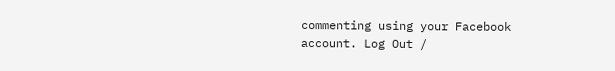commenting using your Facebook account. Log Out /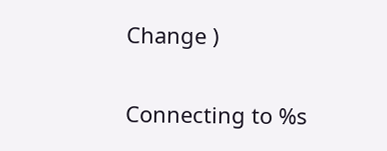Change )

Connecting to %s